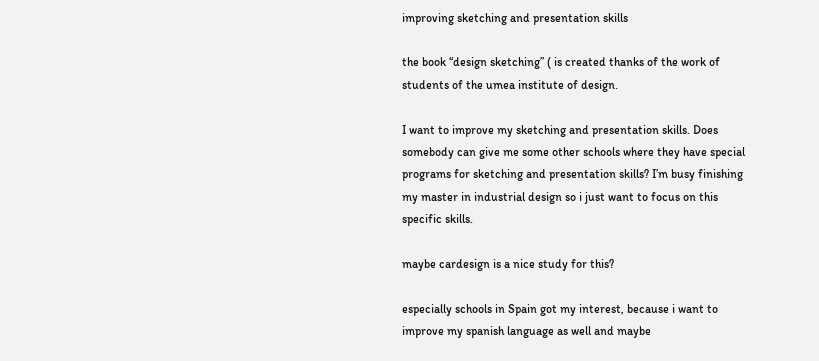improving sketching and presentation skills

the book “design sketching” ( is created thanks of the work of students of the umea institute of design.

I want to improve my sketching and presentation skills. Does somebody can give me some other schools where they have special programs for sketching and presentation skills? I’m busy finishing my master in industrial design so i just want to focus on this specific skills.

maybe cardesign is a nice study for this?

especially schools in Spain got my interest, because i want to improve my spanish language as well and maybe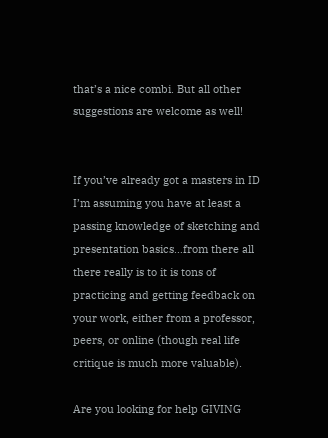that’s a nice combi. But all other suggestions are welcome as well!


If you’ve already got a masters in ID I’m assuming you have at least a passing knowledge of sketching and presentation basics…from there all there really is to it is tons of practicing and getting feedback on your work, either from a professor, peers, or online (though real life critique is much more valuable).

Are you looking for help GIVING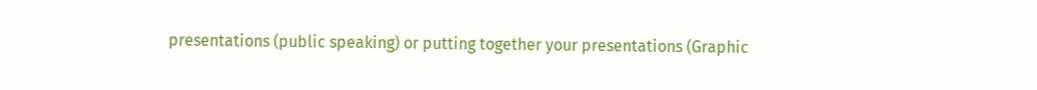presentations (public speaking) or putting together your presentations (Graphic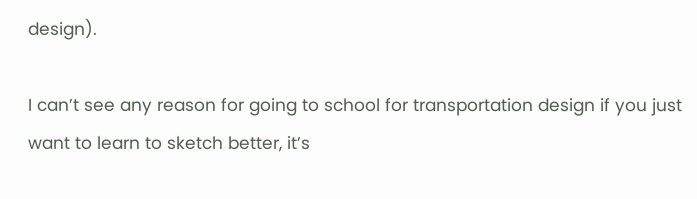design).

I can’t see any reason for going to school for transportation design if you just want to learn to sketch better, it’s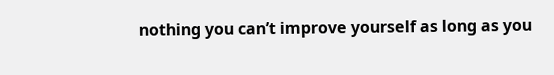nothing you can’t improve yourself as long as you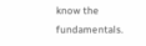know the fundamentals.